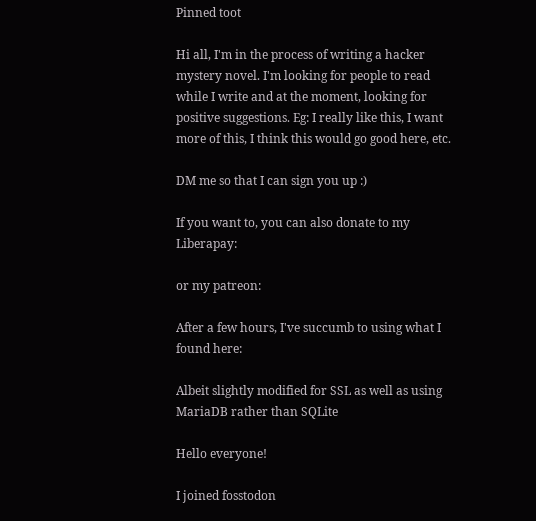Pinned toot

Hi all, I'm in the process of writing a hacker mystery novel. I'm looking for people to read while I write and at the moment, looking for positive suggestions. Eg: I really like this, I want more of this, I think this would go good here, etc.

DM me so that I can sign you up :)

If you want to, you can also donate to my Liberapay:

or my patreon:

After a few hours, I've succumb to using what I found here:

Albeit slightly modified for SSL as well as using MariaDB rather than SQLite

Hello everyone!

I joined fosstodon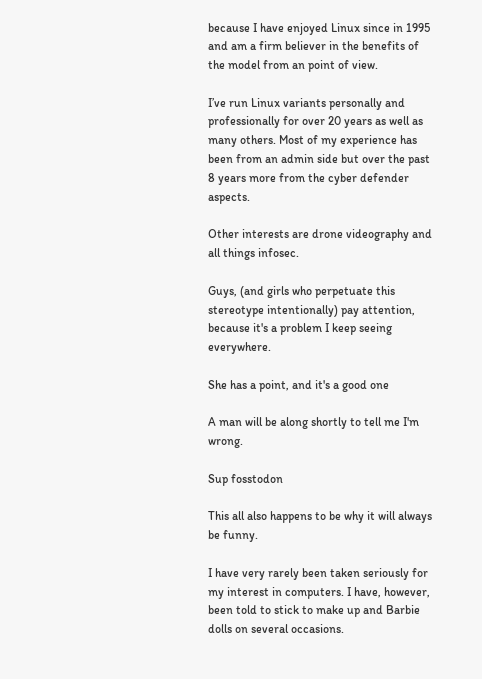because I have enjoyed Linux since in 1995 and am a firm believer in the benefits of the model from an point of view.

I’ve run Linux variants personally and professionally for over 20 years as well as many others. Most of my experience has been from an admin side but over the past 8 years more from the cyber defender aspects.

Other interests are drone videography and all things infosec.

Guys, (and girls who perpetuate this stereotype intentionally) pay attention, because it's a problem I keep seeing everywhere.

She has a point, and it's a good one

A man will be along shortly to tell me I'm wrong.

Sup fosstodon

This all also happens to be why it will always be funny.

I have very rarely been taken seriously for my interest in computers. I have, however, been told to stick to make up and Barbie dolls on several occasions.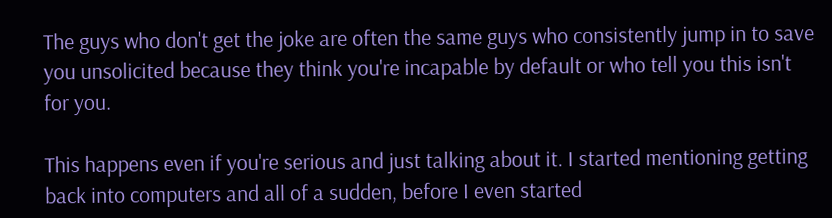The guys who don't get the joke are often the same guys who consistently jump in to save you unsolicited because they think you're incapable by default or who tell you this isn't for you.

This happens even if you're serious and just talking about it. I started mentioning getting back into computers and all of a sudden, before I even started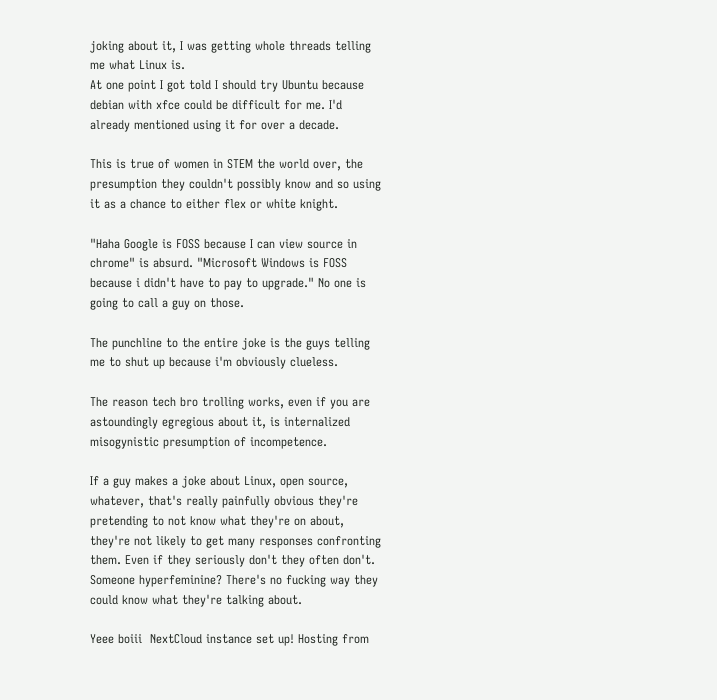joking about it, I was getting whole threads telling me what Linux is.
At one point I got told I should try Ubuntu because debian with xfce could be difficult for me. I'd already mentioned using it for over a decade.

This is true of women in STEM the world over, the presumption they couldn't possibly know and so using it as a chance to either flex or white knight.

"Haha Google is FOSS because I can view source in chrome" is absurd. "Microsoft Windows is FOSS because i didn't have to pay to upgrade." No one is going to call a guy on those.

The punchline to the entire joke is the guys telling me to shut up because i'm obviously clueless.

The reason tech bro trolling works, even if you are astoundingly egregious about it, is internalized misogynistic presumption of incompetence.

If a guy makes a joke about Linux, open source, whatever, that's really painfully obvious they're pretending to not know what they're on about, they're not likely to get many responses confronting them. Even if they seriously don't they often don't. Someone hyperfeminine? There's no fucking way they could know what they're talking about.

Yeee boiii  NextCloud instance set up! Hosting from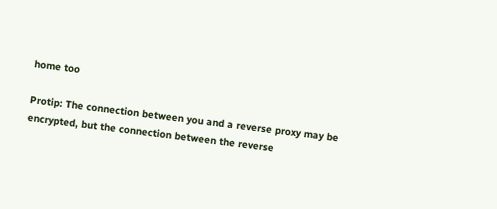home too

Protip: The connection between you and a reverse proxy may be encrypted, but the connection between the reverse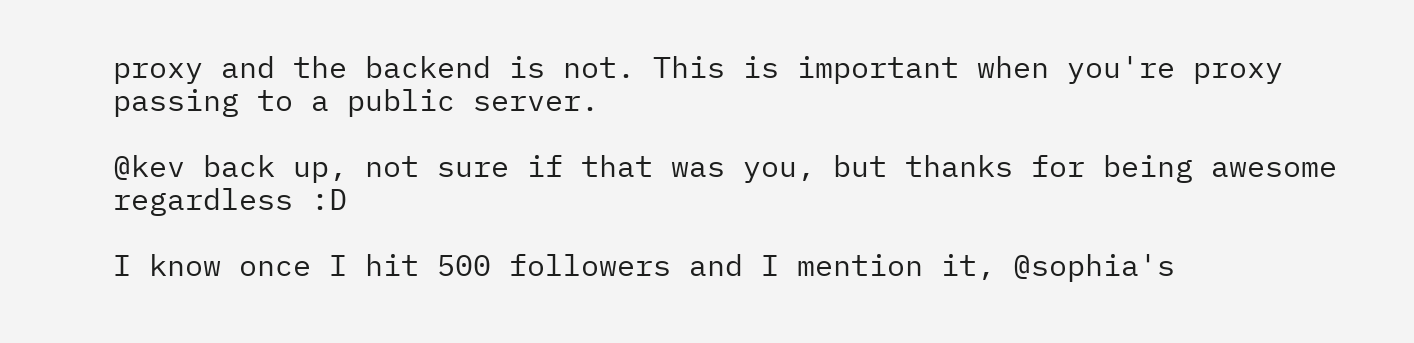proxy and the backend is not. This is important when you're proxy passing to a public server.

@kev back up, not sure if that was you, but thanks for being awesome regardless :D

I know once I hit 500 followers and I mention it, @sophia's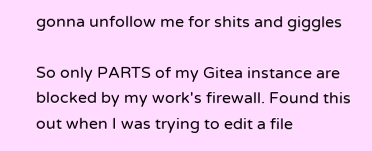gonna unfollow me for shits and giggles

So only PARTS of my Gitea instance are blocked by my work's firewall. Found this out when I was trying to edit a file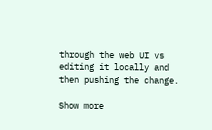through the web UI vs editing it locally and then pushing the change.

Show more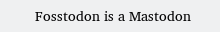Fosstodon is a Mastodon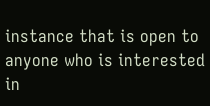instance that is open to anyone who is interested in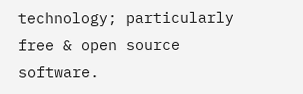technology; particularly free & open source software.